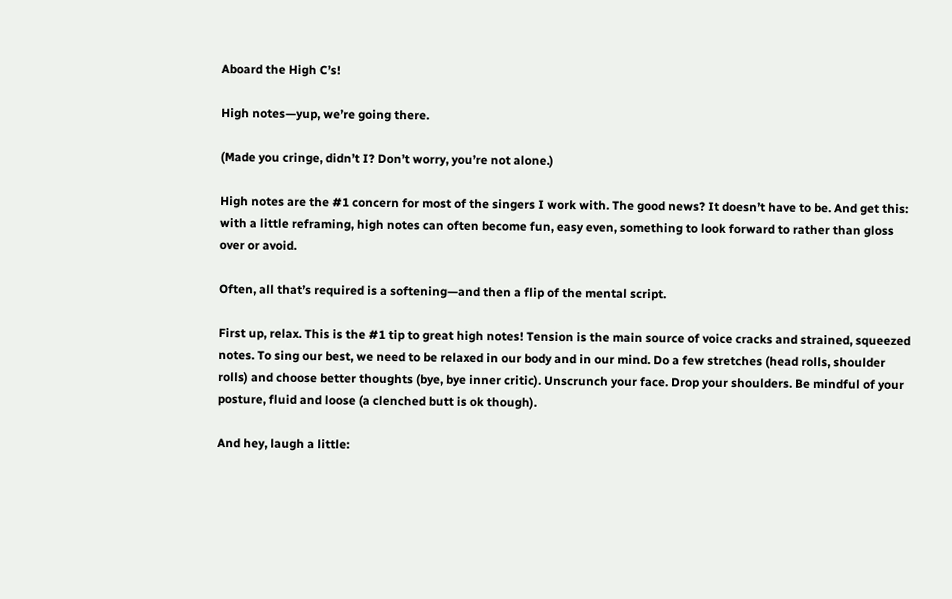Aboard the High C’s!

High notes—yup, we’re going there.

(Made you cringe, didn’t I? Don’t worry, you’re not alone.)

High notes are the #1 concern for most of the singers I work with. The good news? It doesn’t have to be. And get this: with a little reframing, high notes can often become fun, easy even, something to look forward to rather than gloss over or avoid.

Often, all that’s required is a softening—and then a flip of the mental script.

First up, relax. This is the #1 tip to great high notes! Tension is the main source of voice cracks and strained, squeezed notes. To sing our best, we need to be relaxed in our body and in our mind. Do a few stretches (head rolls, shoulder rolls) and choose better thoughts (bye, bye inner critic). Unscrunch your face. Drop your shoulders. Be mindful of your posture, fluid and loose (a clenched butt is ok though).

And hey, laugh a little: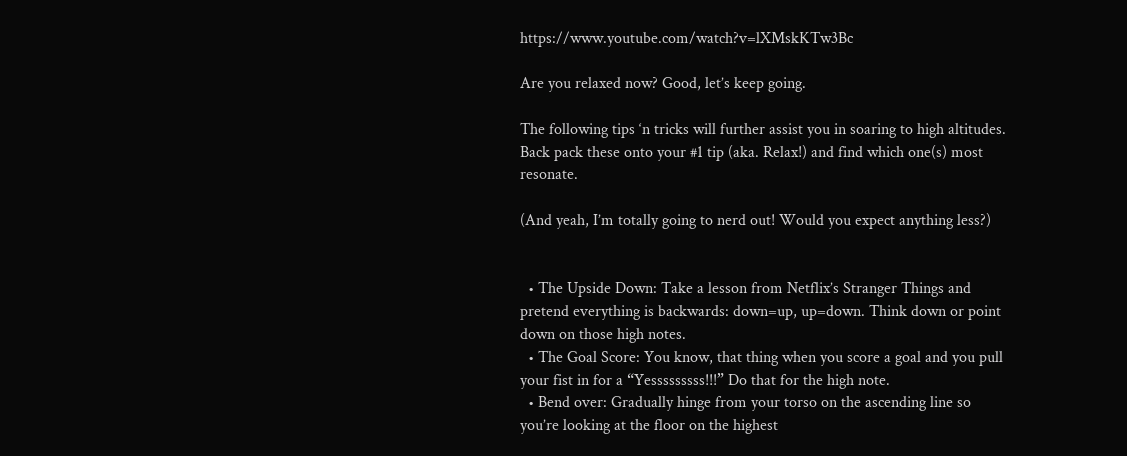https://www.youtube.com/watch?v=lXMskKTw3Bc

Are you relaxed now? Good, let’s keep going.

The following tips ‘n tricks will further assist you in soaring to high altitudes. Back pack these onto your #1 tip (aka. Relax!) and find which one(s) most resonate.

(And yeah, I’m totally going to nerd out! Would you expect anything less?)


  • The Upside Down: Take a lesson from Netflix’s Stranger Things and pretend everything is backwards: down=up, up=down. Think down or point down on those high notes.
  • The Goal Score: You know, that thing when you score a goal and you pull your fist in for a “Yesssssssss!!!” Do that for the high note.
  • Bend over: Gradually hinge from your torso on the ascending line so you’re looking at the floor on the highest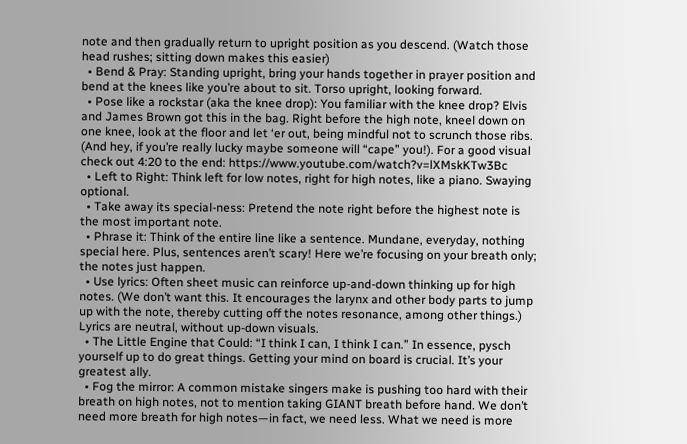note and then gradually return to upright position as you descend. (Watch those head rushes; sitting down makes this easier)
  • Bend & Pray: Standing upright, bring your hands together in prayer position and bend at the knees like you’re about to sit. Torso upright, looking forward.
  • Pose like a rockstar (aka the knee drop): You familiar with the knee drop? Elvis and James Brown got this in the bag. Right before the high note, kneel down on one knee, look at the floor and let ‘er out, being mindful not to scrunch those ribs. (And hey, if you’re really lucky maybe someone will “cape” you!). For a good visual check out 4:20 to the end: https://www.youtube.com/watch?v=lXMskKTw3Bc
  • Left to Right: Think left for low notes, right for high notes, like a piano. Swaying optional.
  • Take away its special-ness: Pretend the note right before the highest note is the most important note.
  • Phrase it: Think of the entire line like a sentence. Mundane, everyday, nothing special here. Plus, sentences aren’t scary! Here we’re focusing on your breath only; the notes just happen.
  • Use lyrics: Often sheet music can reinforce up-and-down thinking up for high notes. (We don’t want this. It encourages the larynx and other body parts to jump up with the note, thereby cutting off the notes resonance, among other things.) Lyrics are neutral, without up-down visuals.
  • The Little Engine that Could: “I think I can, I think I can.” In essence, pysch yourself up to do great things. Getting your mind on board is crucial. It’s your greatest ally.
  • Fog the mirror: A common mistake singers make is pushing too hard with their breath on high notes, not to mention taking GIANT breath before hand. We don’t need more breath for high notes—in fact, we need less. What we need is more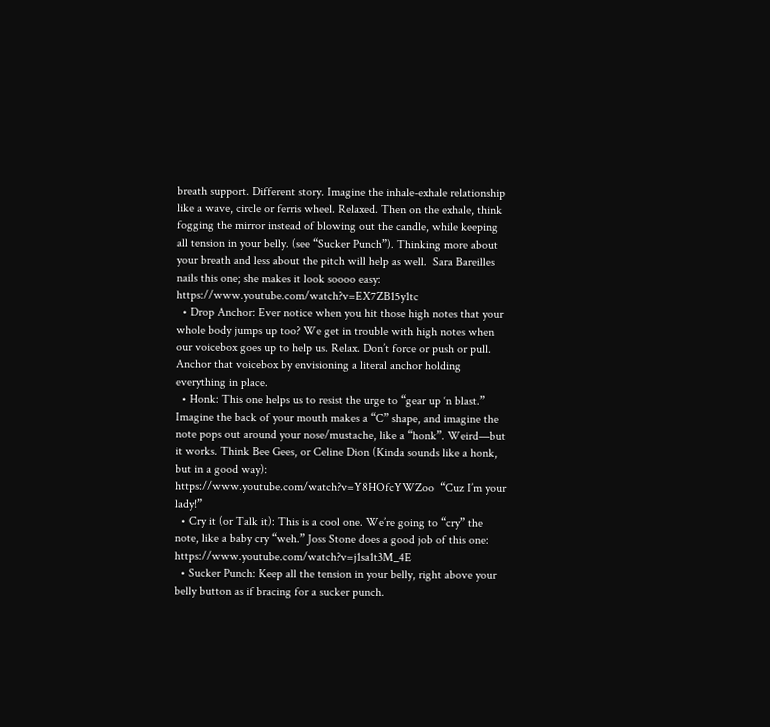breath support. Different story. Imagine the inhale-exhale relationship like a wave, circle or ferris wheel. Relaxed. Then on the exhale, think fogging the mirror instead of blowing out the candle, while keeping all tension in your belly. (see “Sucker Punch”). Thinking more about your breath and less about the pitch will help as well.  Sara Bareilles nails this one; she makes it look soooo easy: https://www.youtube.com/watch?v=EX7ZB15y1tc
  • Drop Anchor: Ever notice when you hit those high notes that your whole body jumps up too? We get in trouble with high notes when our voicebox goes up to help us. Relax. Don’t force or push or pull. Anchor that voicebox by envisioning a literal anchor holding everything in place.
  • Honk: This one helps us to resist the urge to “gear up ‘n blast.” Imagine the back of your mouth makes a “C” shape, and imagine the note pops out around your nose/mustache, like a “honk”. Weird—but it works. Think Bee Gees, or Celine Dion (Kinda sounds like a honk, but in a good way):  https://www.youtube.com/watch?v=Y8HOfcYWZoo  “Cuz I’m your lady!”
  • Cry it (or Talk it): This is a cool one. We’re going to “cry” the note, like a baby cry “weh.” Joss Stone does a good job of this one: https://www.youtube.com/watch?v=j1sa1t3M_4E
  • Sucker Punch: Keep all the tension in your belly, right above your belly button as if bracing for a sucker punch.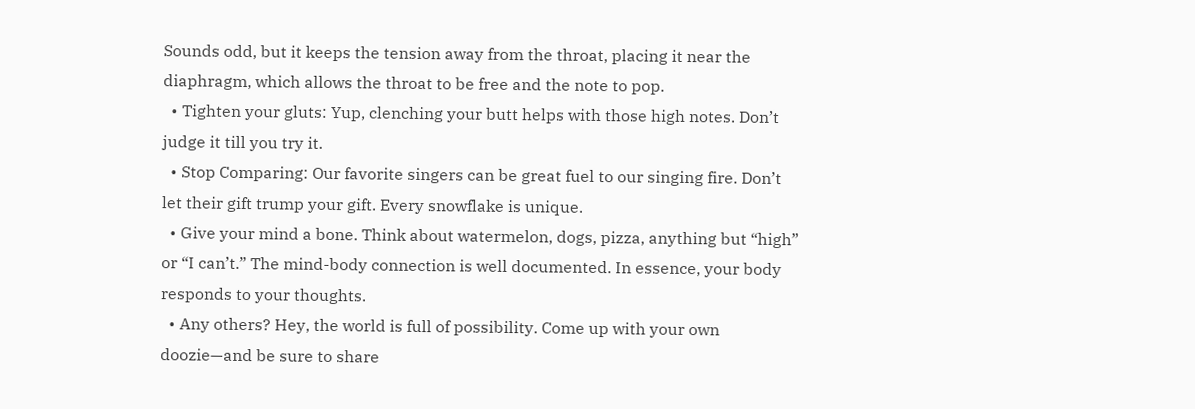Sounds odd, but it keeps the tension away from the throat, placing it near the diaphragm, which allows the throat to be free and the note to pop.
  • Tighten your gluts: Yup, clenching your butt helps with those high notes. Don’t judge it till you try it.
  • Stop Comparing: Our favorite singers can be great fuel to our singing fire. Don’t let their gift trump your gift. Every snowflake is unique.
  • Give your mind a bone. Think about watermelon, dogs, pizza, anything but “high” or “I can’t.” The mind-body connection is well documented. In essence, your body responds to your thoughts.
  • Any others? Hey, the world is full of possibility. Come up with your own doozie—and be sure to share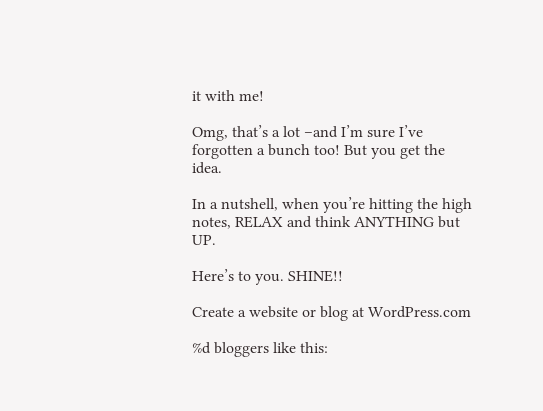it with me!

Omg, that’s a lot –and I’m sure I’ve forgotten a bunch too! But you get the idea.

In a nutshell, when you’re hitting the high notes, RELAX and think ANYTHING but UP.

Here’s to you. SHINE!!

Create a website or blog at WordPress.com

%d bloggers like this: